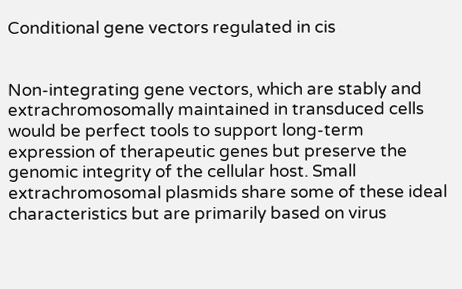Conditional gene vectors regulated in cis


Non-integrating gene vectors, which are stably and extrachromosomally maintained in transduced cells would be perfect tools to support long-term expression of therapeutic genes but preserve the genomic integrity of the cellular host. Small extrachromosomal plasmids share some of these ideal characteristics but are primarily based on virus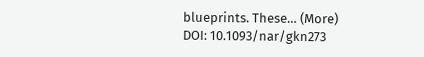blueprints. These… (More)
DOI: 10.1093/nar/gkn273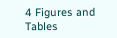4 Figures and Tables